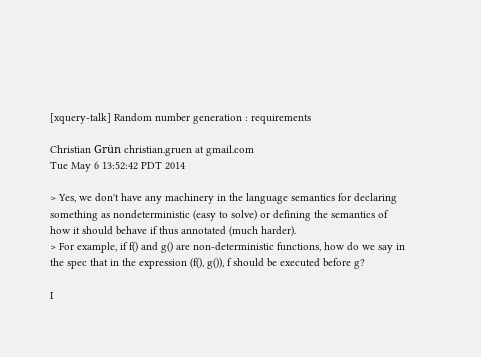[xquery-talk] Random number generation : requirements

Christian Grün christian.gruen at gmail.com
Tue May 6 13:52:42 PDT 2014

> Yes, we don't have any machinery in the language semantics for declaring something as nondeterministic (easy to solve) or defining the semantics of how it should behave if thus annotated (much harder).
> For example, if f() and g() are non-deterministic functions, how do we say in the spec that in the expression (f(), g()), f should be executed before g?

I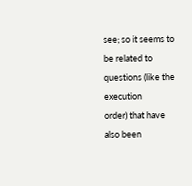see; so it seems to be related to questions (like the execution
order) that have also been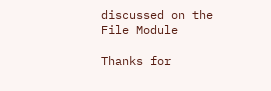discussed on the File Module

Thanks for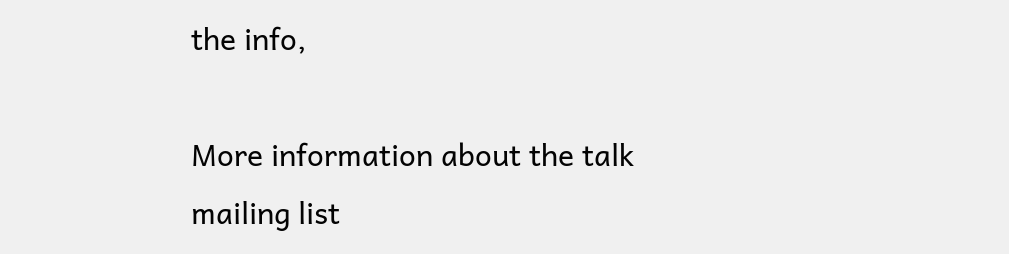the info,

More information about the talk mailing list